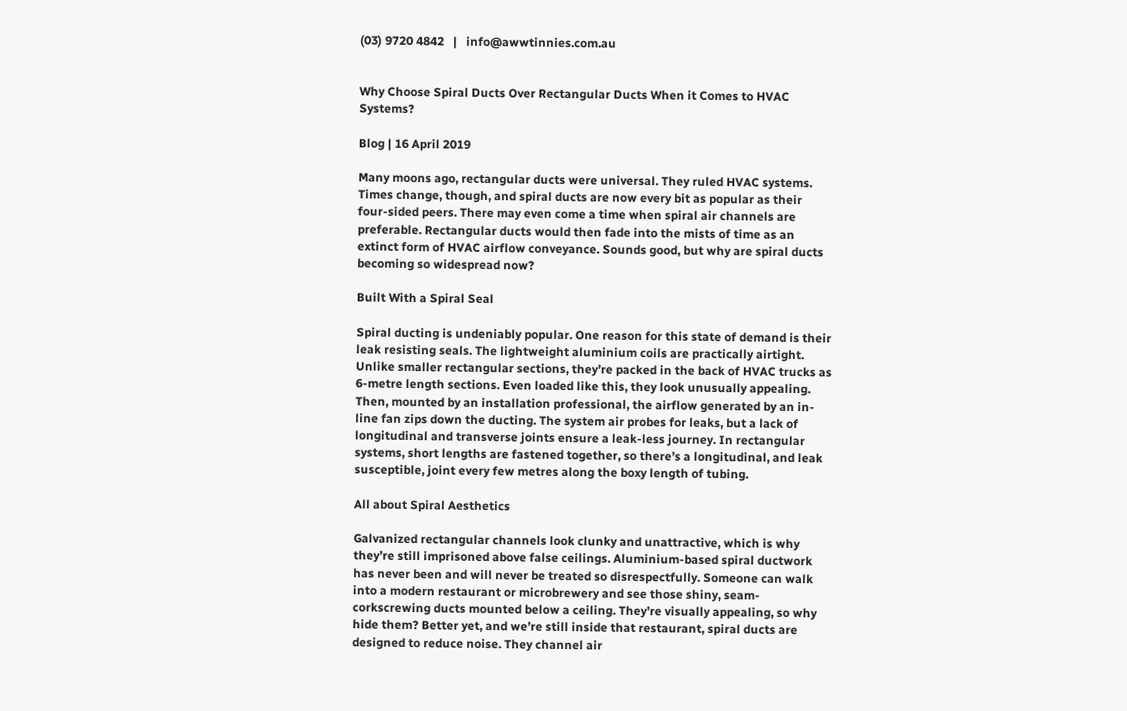(03) 9720 4842   |   info@awwtinnies.com.au


Why Choose Spiral Ducts Over Rectangular Ducts When it Comes to HVAC Systems?

Blog | 16 April 2019

Many moons ago, rectangular ducts were universal. They ruled HVAC systems. Times change, though, and spiral ducts are now every bit as popular as their four-sided peers. There may even come a time when spiral air channels are preferable. Rectangular ducts would then fade into the mists of time as an extinct form of HVAC airflow conveyance. Sounds good, but why are spiral ducts becoming so widespread now?

Built With a Spiral Seal

Spiral ducting is undeniably popular. One reason for this state of demand is their leak resisting seals. The lightweight aluminium coils are practically airtight. Unlike smaller rectangular sections, they’re packed in the back of HVAC trucks as 6-metre length sections. Even loaded like this, they look unusually appealing. Then, mounted by an installation professional, the airflow generated by an in-line fan zips down the ducting. The system air probes for leaks, but a lack of longitudinal and transverse joints ensure a leak-less journey. In rectangular systems, short lengths are fastened together, so there’s a longitudinal, and leak susceptible, joint every few metres along the boxy length of tubing.

All about Spiral Aesthetics

Galvanized rectangular channels look clunky and unattractive, which is why they’re still imprisoned above false ceilings. Aluminium-based spiral ductwork has never been and will never be treated so disrespectfully. Someone can walk into a modern restaurant or microbrewery and see those shiny, seam-corkscrewing ducts mounted below a ceiling. They’re visually appealing, so why hide them? Better yet, and we’re still inside that restaurant, spiral ducts are designed to reduce noise. They channel air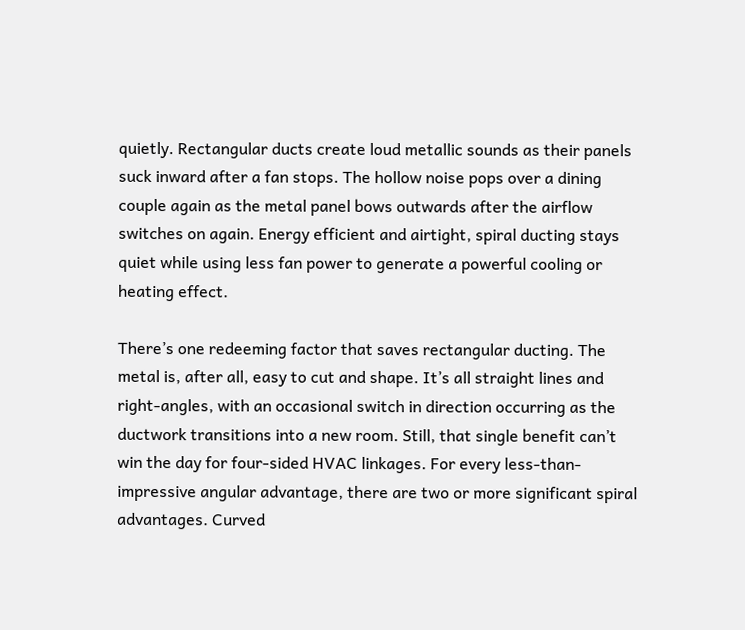quietly. Rectangular ducts create loud metallic sounds as their panels suck inward after a fan stops. The hollow noise pops over a dining couple again as the metal panel bows outwards after the airflow switches on again. Energy efficient and airtight, spiral ducting stays quiet while using less fan power to generate a powerful cooling or heating effect.

There’s one redeeming factor that saves rectangular ducting. The metal is, after all, easy to cut and shape. It’s all straight lines and right-angles, with an occasional switch in direction occurring as the ductwork transitions into a new room. Still, that single benefit can’t win the day for four-sided HVAC linkages. For every less-than-impressive angular advantage, there are two or more significant spiral advantages. Curved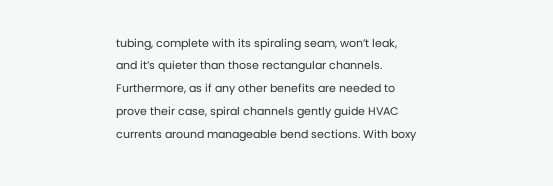tubing, complete with its spiraling seam, won’t leak, and it’s quieter than those rectangular channels. Furthermore, as if any other benefits are needed to prove their case, spiral channels gently guide HVAC currents around manageable bend sections. With boxy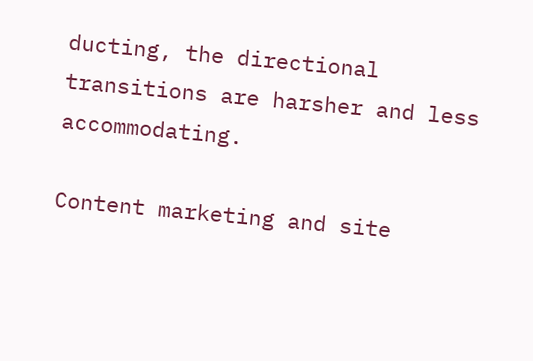ducting, the directional transitions are harsher and less accommodating.

Content marketing and site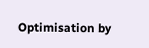Optimisation by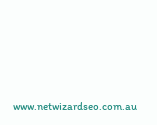www.netwizardseo.com.au